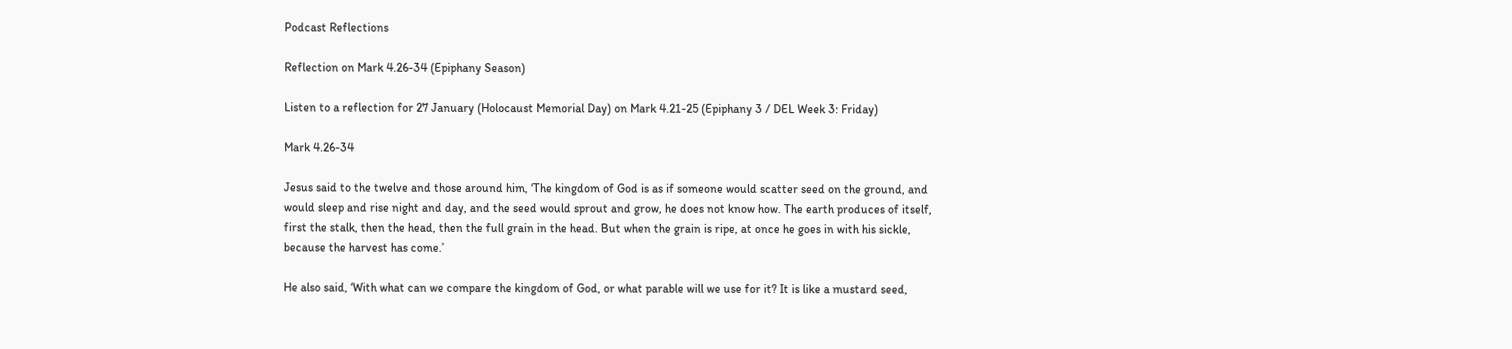Podcast Reflections

Reflection on Mark 4.26-34 (Epiphany Season)

Listen to a reflection for 27 January (Holocaust Memorial Day) on Mark 4.21-25 (Epiphany 3 / DEL Week 3: Friday)

Mark 4.26-34

Jesus said to the twelve and those around him, ‘The kingdom of God is as if someone would scatter seed on the ground, and would sleep and rise night and day, and the seed would sprout and grow, he does not know how. The earth produces of itself, first the stalk, then the head, then the full grain in the head. But when the grain is ripe, at once he goes in with his sickle, because the harvest has come.’

He also said, ‘With what can we compare the kingdom of God, or what parable will we use for it? It is like a mustard seed,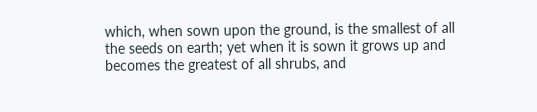which, when sown upon the ground, is the smallest of all the seeds on earth; yet when it is sown it grows up and becomes the greatest of all shrubs, and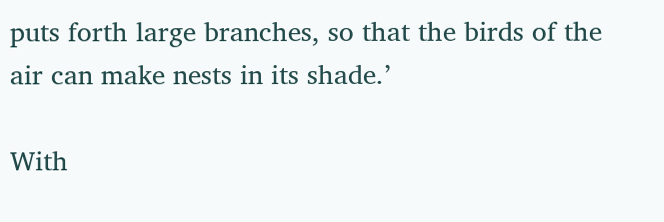puts forth large branches, so that the birds of the air can make nests in its shade.’

With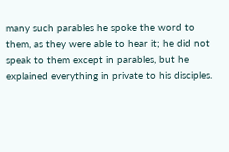many such parables he spoke the word to them, as they were able to hear it; he did not speak to them except in parables, but he explained everything in private to his disciples.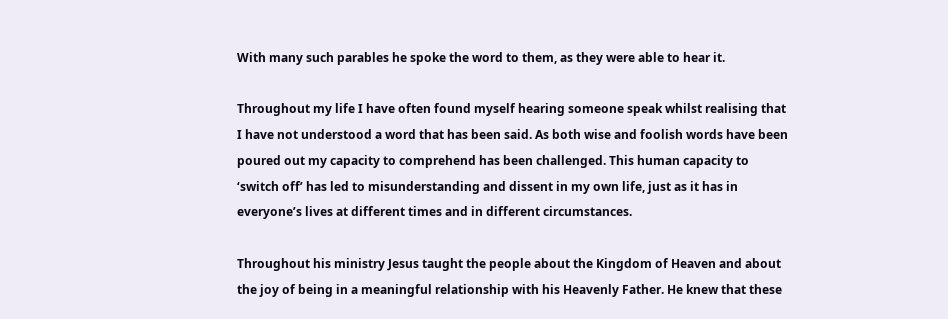With many such parables he spoke the word to them, as they were able to hear it.

Throughout my life I have often found myself hearing someone speak whilst realising that I have not understood a word that has been said. As both wise and foolish words have been poured out my capacity to comprehend has been challenged. This human capacity to ‘switch off’ has led to misunderstanding and dissent in my own life, just as it has in everyone’s lives at different times and in different circumstances.

Throughout his ministry Jesus taught the people about the Kingdom of Heaven and about the joy of being in a meaningful relationship with his Heavenly Father. He knew that these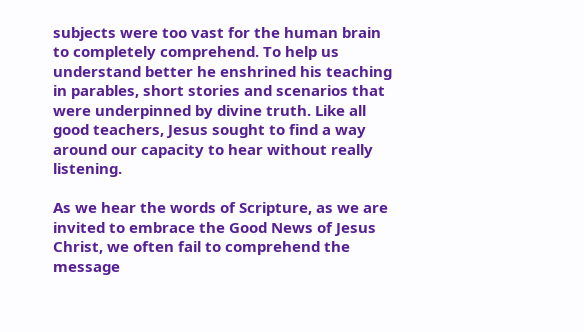subjects were too vast for the human brain to completely comprehend. To help us understand better he enshrined his teaching in parables, short stories and scenarios that were underpinned by divine truth. Like all good teachers, Jesus sought to find a way around our capacity to hear without really listening.

As we hear the words of Scripture, as we are invited to embrace the Good News of Jesus Christ, we often fail to comprehend the message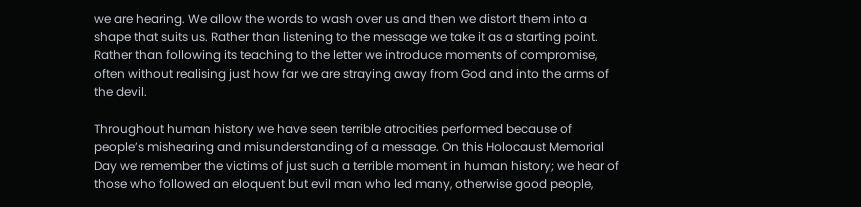we are hearing. We allow the words to wash over us and then we distort them into a shape that suits us. Rather than listening to the message we take it as a starting point. Rather than following its teaching to the letter we introduce moments of compromise, often without realising just how far we are straying away from God and into the arms of the devil.

Throughout human history we have seen terrible atrocities performed because of people’s mishearing and misunderstanding of a message. On this Holocaust Memorial Day we remember the victims of just such a terrible moment in human history; we hear of those who followed an eloquent but evil man who led many, otherwise good people,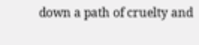down a path of cruelty and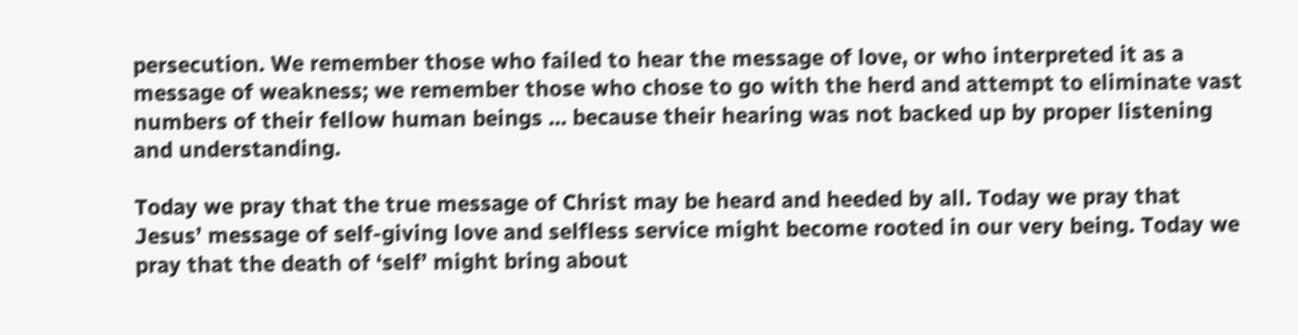persecution. We remember those who failed to hear the message of love, or who interpreted it as a message of weakness; we remember those who chose to go with the herd and attempt to eliminate vast numbers of their fellow human beings … because their hearing was not backed up by proper listening and understanding.

Today we pray that the true message of Christ may be heard and heeded by all. Today we pray that Jesus’ message of self-giving love and selfless service might become rooted in our very being. Today we pray that the death of ‘self’ might bring about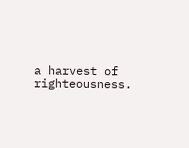a harvest of righteousness.